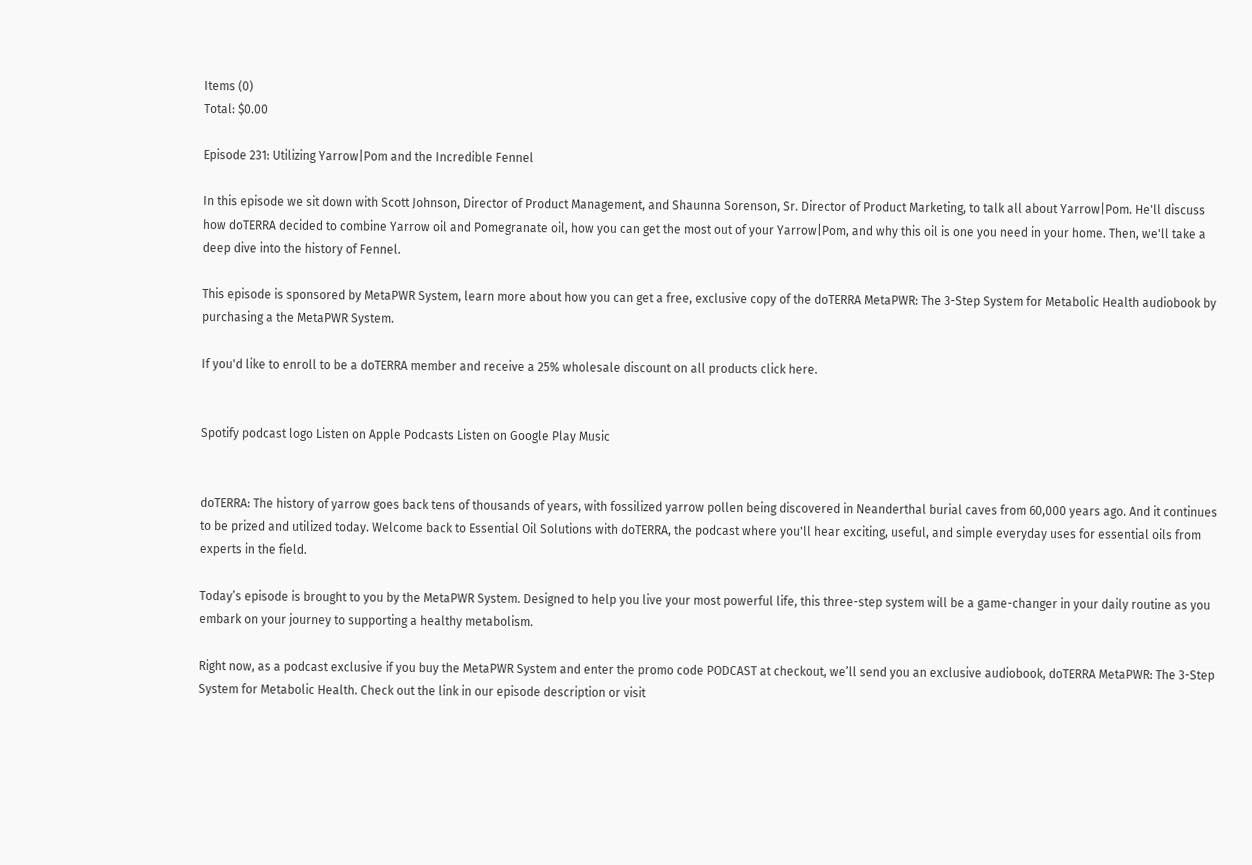Items (0)
Total: $0.00

Episode 231: Utilizing Yarrow|Pom and the Incredible Fennel

In this episode we sit down with Scott Johnson, Director of Product Management, and Shaunna Sorenson, Sr. Director of Product Marketing, to talk all about Yarrow|Pom. He'll discuss how doTERRA decided to combine Yarrow oil and Pomegranate oil, how you can get the most out of your Yarrow|Pom, and why this oil is one you need in your home. Then, we'll take a deep dive into the history of Fennel.

This episode is sponsored by MetaPWR System, learn more about how you can get a free, exclusive copy of the doTERRA MetaPWR: The 3-Step System for Metabolic Health audiobook by purchasing a the MetaPWR System.

If you'd like to enroll to be a doTERRA member and receive a 25% wholesale discount on all products click here.


Spotify podcast logo Listen on Apple Podcasts Listen on Google Play Music


doTERRA: The history of yarrow goes back tens of thousands of years, with fossilized yarrow pollen being discovered in Neanderthal burial caves from 60,000 years ago. And it continues to be prized and utilized today. Welcome back to Essential Oil Solutions with doTERRA, the podcast where you'll hear exciting, useful, and simple everyday uses for essential oils from experts in the field.

Today’s episode is brought to you by the MetaPWR System. Designed to help you live your most powerful life, this three-step system will be a game-changer in your daily routine as you embark on your journey to supporting a healthy metabolism.

Right now, as a podcast exclusive if you buy the MetaPWR System and enter the promo code PODCAST at checkout, we’ll send you an exclusive audiobook, doTERRA MetaPWR: The 3-Step System for Metabolic Health. Check out the link in our episode description or visit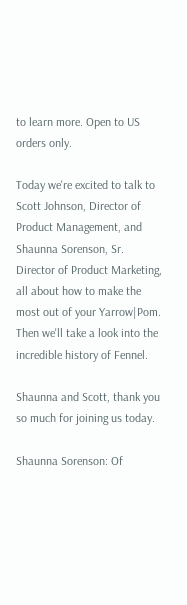to learn more. Open to US orders only.

Today we're excited to talk to Scott Johnson, Director of Product Management, and Shaunna Sorenson, Sr. Director of Product Marketing, all about how to make the most out of your Yarrow|Pom. Then we'll take a look into the incredible history of Fennel.

Shaunna and Scott, thank you so much for joining us today.

Shaunna Sorenson: Of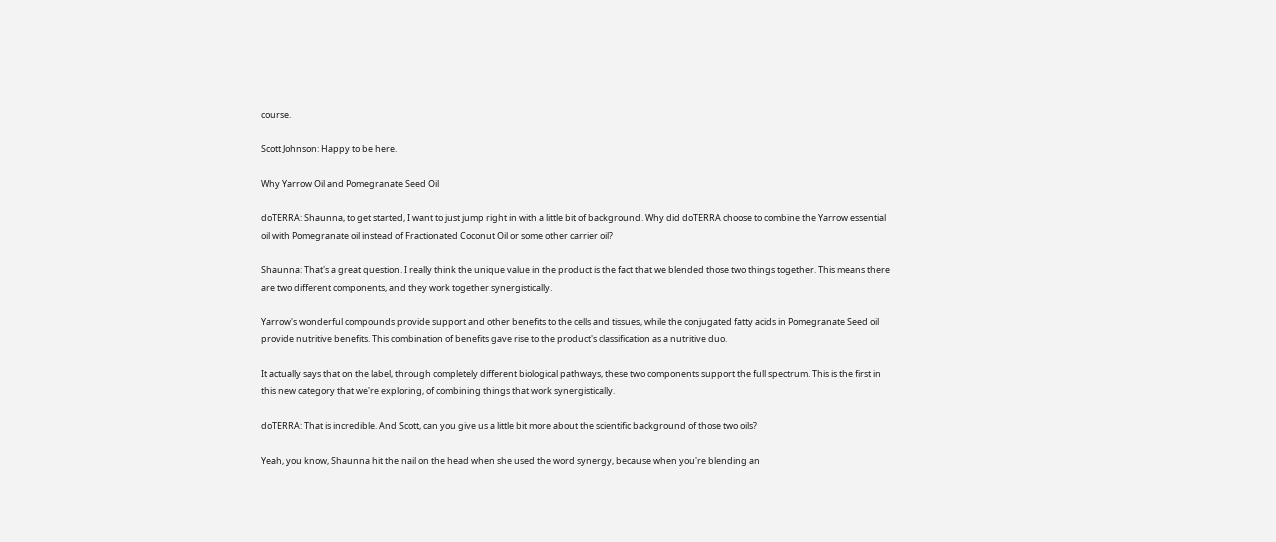course.

Scott Johnson: Happy to be here.

Why Yarrow Oil and Pomegranate Seed Oil

doTERRA: Shaunna, to get started, I want to just jump right in with a little bit of background. Why did doTERRA choose to combine the Yarrow essential oil with Pomegranate oil instead of Fractionated Coconut Oil or some other carrier oil?

Shaunna: That's a great question. I really think the unique value in the product is the fact that we blended those two things together. This means there are two different components, and they work together synergistically.

Yarrow's wonderful compounds provide support and other benefits to the cells and tissues, while the conjugated fatty acids in Pomegranate Seed oil provide nutritive benefits. This combination of benefits gave rise to the product's classification as a nutritive duo.

It actually says that on the label, through completely different biological pathways, these two components support the full spectrum. This is the first in this new category that we're exploring, of combining things that work synergistically.

doTERRA: That is incredible. And Scott, can you give us a little bit more about the scientific background of those two oils?

Yeah, you know, Shaunna hit the nail on the head when she used the word synergy, because when you're blending an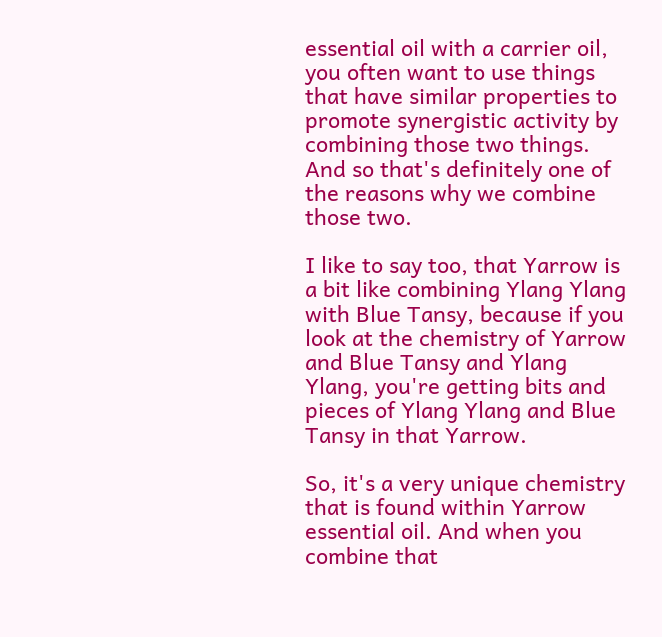essential oil with a carrier oil, you often want to use things that have similar properties to promote synergistic activity by combining those two things. And so that's definitely one of the reasons why we combine those two.

I like to say too, that Yarrow is a bit like combining Ylang Ylang with Blue Tansy, because if you look at the chemistry of Yarrow and Blue Tansy and Ylang Ylang, you're getting bits and pieces of Ylang Ylang and Blue Tansy in that Yarrow.

So, it's a very unique chemistry that is found within Yarrow essential oil. And when you combine that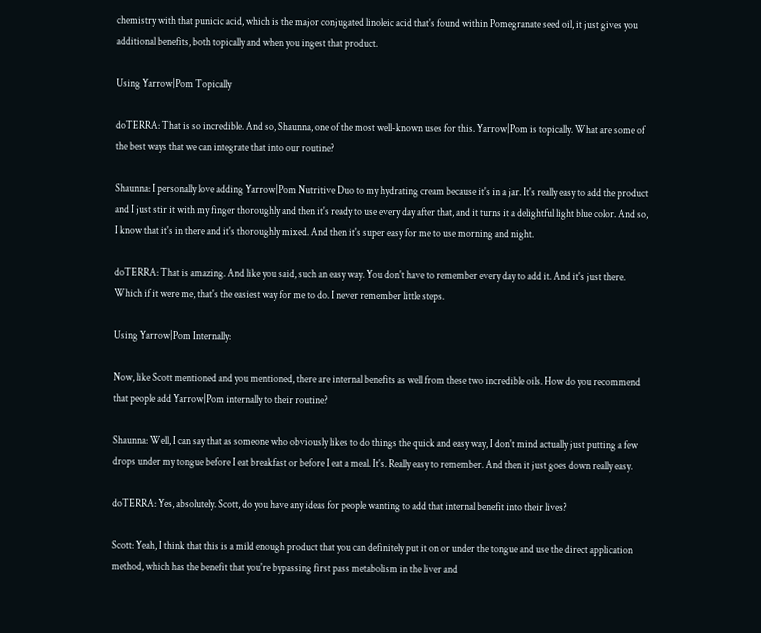chemistry with that punicic acid, which is the major conjugated linoleic acid that's found within Pomegranate seed oil, it just gives you additional benefits, both topically and when you ingest that product.

Using Yarrow|Pom Topically

doTERRA: That is so incredible. And so, Shaunna, one of the most well-known uses for this. Yarrow|Pom is topically. What are some of the best ways that we can integrate that into our routine?

Shaunna: I personally love adding Yarrow|Pom Nutritive Duo to my hydrating cream because it's in a jar. It's really easy to add the product and I just stir it with my finger thoroughly and then it's ready to use every day after that, and it turns it a delightful light blue color. And so, I know that it's in there and it's thoroughly mixed. And then it's super easy for me to use morning and night.

doTERRA: That is amazing. And like you said, such an easy way. You don't have to remember every day to add it. And it's just there. Which if it were me, that's the easiest way for me to do. I never remember little steps.

Using Yarrow|Pom Internally:

Now, like Scott mentioned and you mentioned, there are internal benefits as well from these two incredible oils. How do you recommend that people add Yarrow|Pom internally to their routine?

Shaunna: Well, I can say that as someone who obviously likes to do things the quick and easy way, I don't mind actually just putting a few drops under my tongue before I eat breakfast or before I eat a meal. It's. Really easy to remember. And then it just goes down really easy.

doTERRA: Yes, absolutely. Scott, do you have any ideas for people wanting to add that internal benefit into their lives?

Scott: Yeah, I think that this is a mild enough product that you can definitely put it on or under the tongue and use the direct application method, which has the benefit that you're bypassing first pass metabolism in the liver and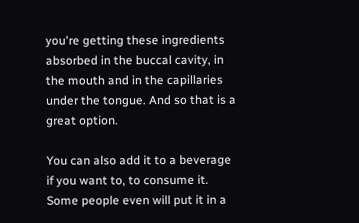you're getting these ingredients absorbed in the buccal cavity, in the mouth and in the capillaries under the tongue. And so that is a great option.

You can also add it to a beverage if you want to, to consume it. Some people even will put it in a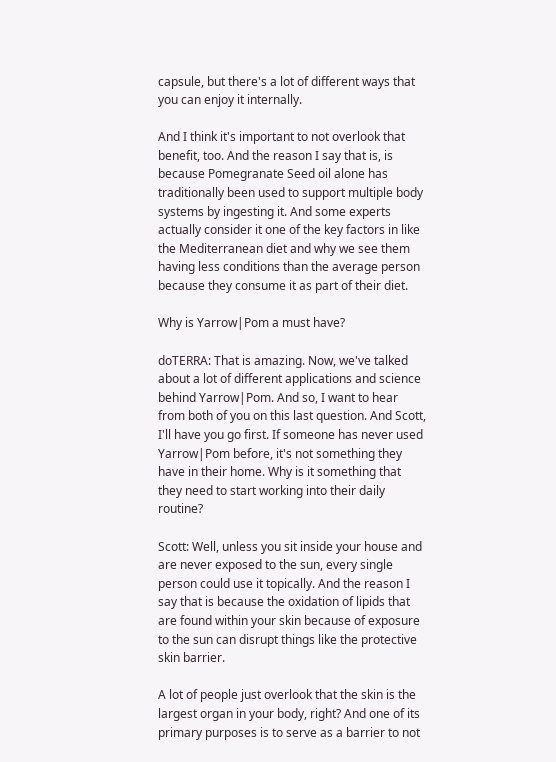capsule, but there's a lot of different ways that you can enjoy it internally.

And I think it's important to not overlook that benefit, too. And the reason I say that is, is because Pomegranate Seed oil alone has traditionally been used to support multiple body systems by ingesting it. And some experts actually consider it one of the key factors in like the Mediterranean diet and why we see them having less conditions than the average person because they consume it as part of their diet.

Why is Yarrow|Pom a must have?

doTERRA: That is amazing. Now, we've talked about a lot of different applications and science behind Yarrow|Pom. And so, I want to hear from both of you on this last question. And Scott, I'll have you go first. If someone has never used Yarrow|Pom before, it's not something they have in their home. Why is it something that they need to start working into their daily routine?

Scott: Well, unless you sit inside your house and are never exposed to the sun, every single person could use it topically. And the reason I say that is because the oxidation of lipids that are found within your skin because of exposure to the sun can disrupt things like the protective skin barrier.

A lot of people just overlook that the skin is the largest organ in your body, right? And one of its primary purposes is to serve as a barrier to not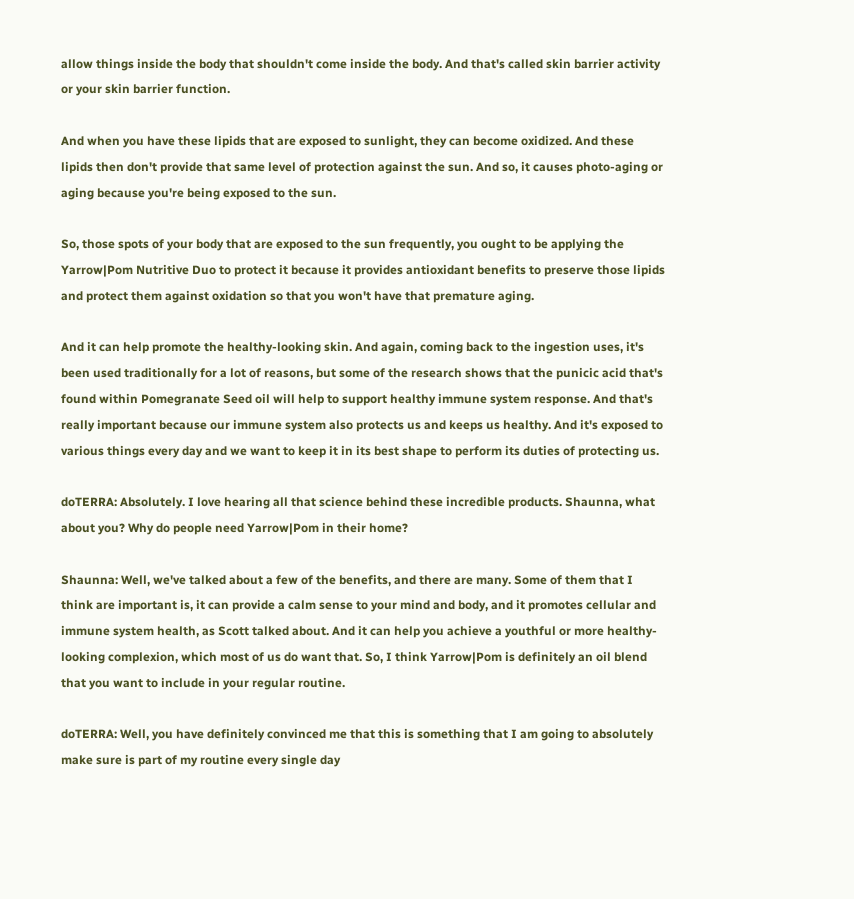allow things inside the body that shouldn't come inside the body. And that's called skin barrier activity or your skin barrier function.

And when you have these lipids that are exposed to sunlight, they can become oxidized. And these lipids then don't provide that same level of protection against the sun. And so, it causes photo-aging or aging because you're being exposed to the sun.

So, those spots of your body that are exposed to the sun frequently, you ought to be applying the Yarrow|Pom Nutritive Duo to protect it because it provides antioxidant benefits to preserve those lipids and protect them against oxidation so that you won't have that premature aging.

And it can help promote the healthy-looking skin. And again, coming back to the ingestion uses, it's been used traditionally for a lot of reasons, but some of the research shows that the punicic acid that's found within Pomegranate Seed oil will help to support healthy immune system response. And that's really important because our immune system also protects us and keeps us healthy. And it's exposed to various things every day and we want to keep it in its best shape to perform its duties of protecting us.

doTERRA: Absolutely. I love hearing all that science behind these incredible products. Shaunna, what about you? Why do people need Yarrow|Pom in their home?

Shaunna: Well, we've talked about a few of the benefits, and there are many. Some of them that I think are important is, it can provide a calm sense to your mind and body, and it promotes cellular and immune system health, as Scott talked about. And it can help you achieve a youthful or more healthy-looking complexion, which most of us do want that. So, I think Yarrow|Pom is definitely an oil blend that you want to include in your regular routine.

doTERRA: Well, you have definitely convinced me that this is something that I am going to absolutely make sure is part of my routine every single day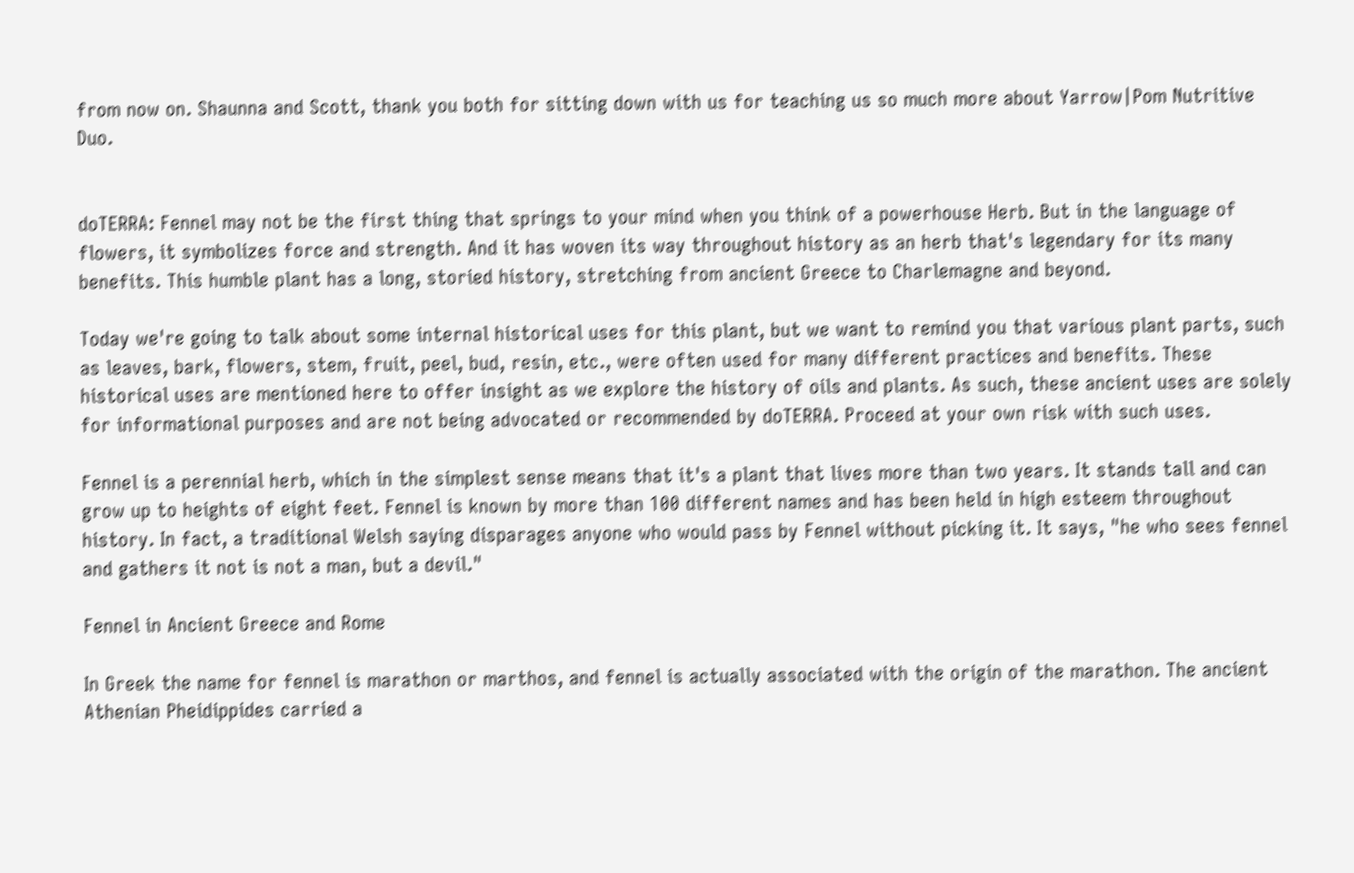from now on. Shaunna and Scott, thank you both for sitting down with us for teaching us so much more about Yarrow|Pom Nutritive Duo.


doTERRA: Fennel may not be the first thing that springs to your mind when you think of a powerhouse Herb. But in the language of flowers, it symbolizes force and strength. And it has woven its way throughout history as an herb that's legendary for its many benefits. This humble plant has a long, storied history, stretching from ancient Greece to Charlemagne and beyond.

Today we're going to talk about some internal historical uses for this plant, but we want to remind you that various plant parts, such as leaves, bark, flowers, stem, fruit, peel, bud, resin, etc., were often used for many different practices and benefits. These historical uses are mentioned here to offer insight as we explore the history of oils and plants. As such, these ancient uses are solely for informational purposes and are not being advocated or recommended by doTERRA. Proceed at your own risk with such uses.

Fennel is a perennial herb, which in the simplest sense means that it's a plant that lives more than two years. It stands tall and can grow up to heights of eight feet. Fennel is known by more than 100 different names and has been held in high esteem throughout history. In fact, a traditional Welsh saying disparages anyone who would pass by Fennel without picking it. It says, "he who sees fennel and gathers it not is not a man, but a devil."

Fennel in Ancient Greece and Rome

In Greek the name for fennel is marathon or marthos, and fennel is actually associated with the origin of the marathon. The ancient Athenian Pheidippides carried a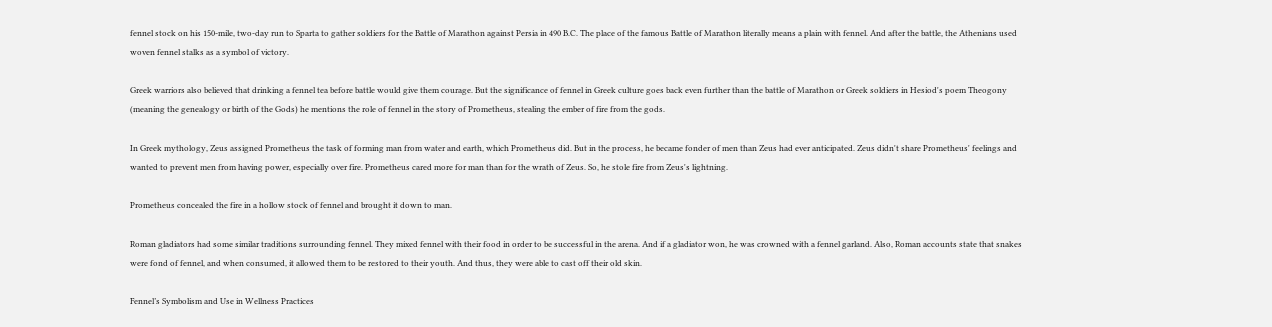fennel stock on his 150-mile, two-day run to Sparta to gather soldiers for the Battle of Marathon against Persia in 490 B.C. The place of the famous Battle of Marathon literally means a plain with fennel. And after the battle, the Athenians used woven fennel stalks as a symbol of victory.

Greek warriors also believed that drinking a fennel tea before battle would give them courage. But the significance of fennel in Greek culture goes back even further than the battle of Marathon or Greek soldiers in Hesiod's poem Theogony (meaning the genealogy or birth of the Gods) he mentions the role of fennel in the story of Prometheus, stealing the ember of fire from the gods.

In Greek mythology, Zeus assigned Prometheus the task of forming man from water and earth, which Prometheus did. But in the process, he became fonder of men than Zeus had ever anticipated. Zeus didn't share Prometheus' feelings and wanted to prevent men from having power, especially over fire. Prometheus cared more for man than for the wrath of Zeus. So, he stole fire from Zeus's lightning.

Prometheus concealed the fire in a hollow stock of fennel and brought it down to man.

Roman gladiators had some similar traditions surrounding fennel. They mixed fennel with their food in order to be successful in the arena. And if a gladiator won, he was crowned with a fennel garland. Also, Roman accounts state that snakes were fond of fennel, and when consumed, it allowed them to be restored to their youth. And thus, they were able to cast off their old skin.

Fennel’s Symbolism and Use in Wellness Practices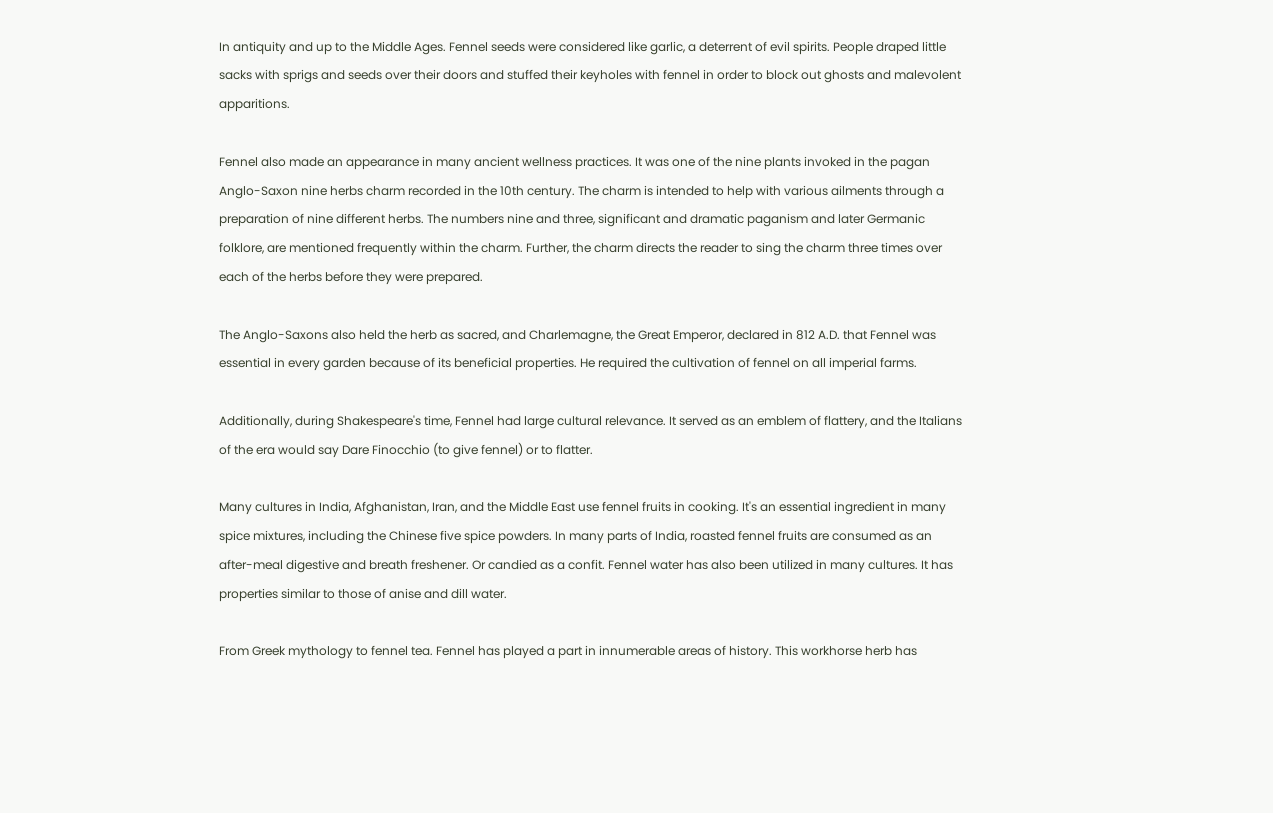In antiquity and up to the Middle Ages. Fennel seeds were considered like garlic, a deterrent of evil spirits. People draped little sacks with sprigs and seeds over their doors and stuffed their keyholes with fennel in order to block out ghosts and malevolent apparitions.

Fennel also made an appearance in many ancient wellness practices. It was one of the nine plants invoked in the pagan Anglo-Saxon nine herbs charm recorded in the 10th century. The charm is intended to help with various ailments through a preparation of nine different herbs. The numbers nine and three, significant and dramatic paganism and later Germanic folklore, are mentioned frequently within the charm. Further, the charm directs the reader to sing the charm three times over each of the herbs before they were prepared.

The Anglo-Saxons also held the herb as sacred, and Charlemagne, the Great Emperor, declared in 812 A.D. that Fennel was essential in every garden because of its beneficial properties. He required the cultivation of fennel on all imperial farms.

Additionally, during Shakespeare's time, Fennel had large cultural relevance. It served as an emblem of flattery, and the Italians of the era would say Dare Finocchio (to give fennel) or to flatter.

Many cultures in India, Afghanistan, Iran, and the Middle East use fennel fruits in cooking. It's an essential ingredient in many spice mixtures, including the Chinese five spice powders. In many parts of India, roasted fennel fruits are consumed as an after-meal digestive and breath freshener. Or candied as a confit. Fennel water has also been utilized in many cultures. It has properties similar to those of anise and dill water.

From Greek mythology to fennel tea. Fennel has played a part in innumerable areas of history. This workhorse herb has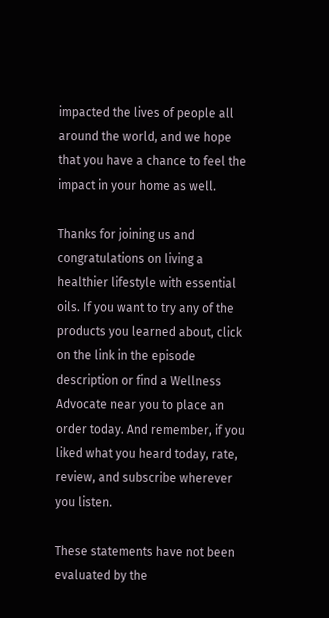impacted the lives of people all around the world, and we hope that you have a chance to feel the impact in your home as well.

Thanks for joining us and congratulations on living a healthier lifestyle with essential oils. If you want to try any of the products you learned about, click on the link in the episode description or find a Wellness Advocate near you to place an order today. And remember, if you liked what you heard today, rate, review, and subscribe wherever you listen.

These statements have not been evaluated by the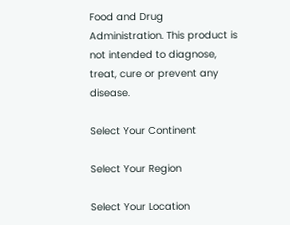Food and Drug Administration. This product is not intended to diagnose, treat, cure or prevent any disease.

Select Your Continent

Select Your Region

Select Your Location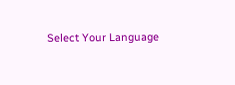Select Your Language